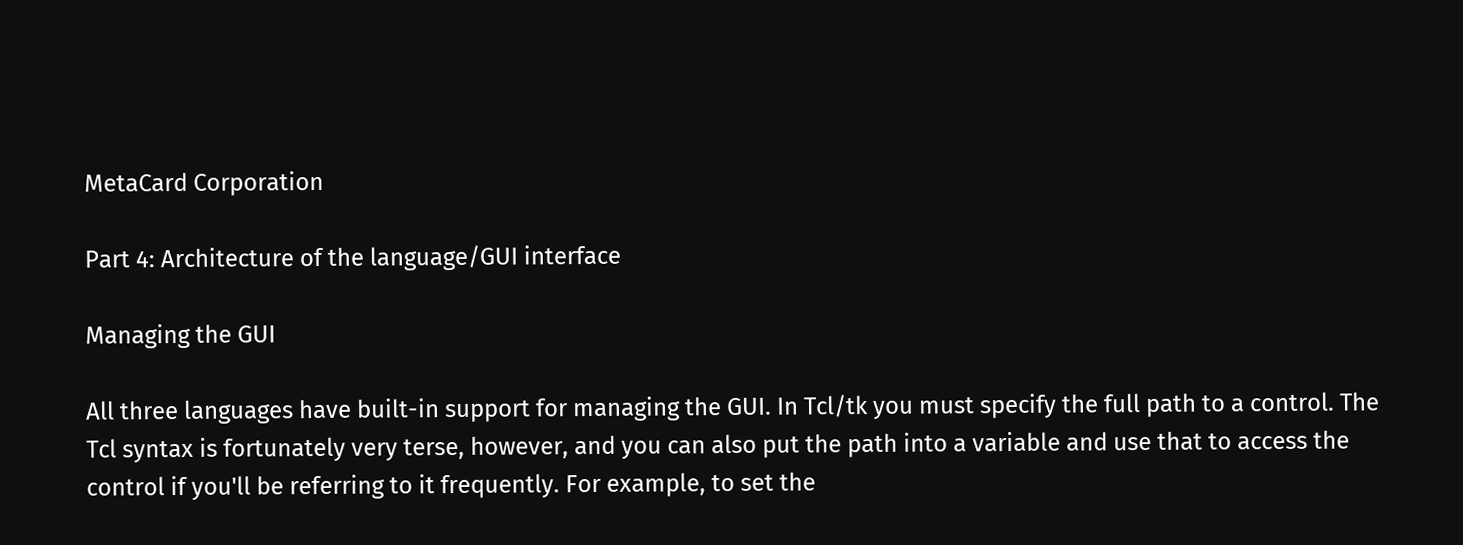MetaCard Corporation

Part 4: Architecture of the language/GUI interface

Managing the GUI

All three languages have built-in support for managing the GUI. In Tcl/tk you must specify the full path to a control. The Tcl syntax is fortunately very terse, however, and you can also put the path into a variable and use that to access the control if you'll be referring to it frequently. For example, to set the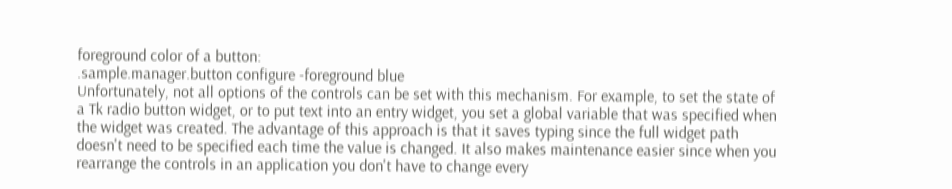foreground color of a button:
.sample.manager.button configure -foreground blue
Unfortunately, not all options of the controls can be set with this mechanism. For example, to set the state of a Tk radio button widget, or to put text into an entry widget, you set a global variable that was specified when the widget was created. The advantage of this approach is that it saves typing since the full widget path doesn't need to be specified each time the value is changed. It also makes maintenance easier since when you rearrange the controls in an application you don't have to change every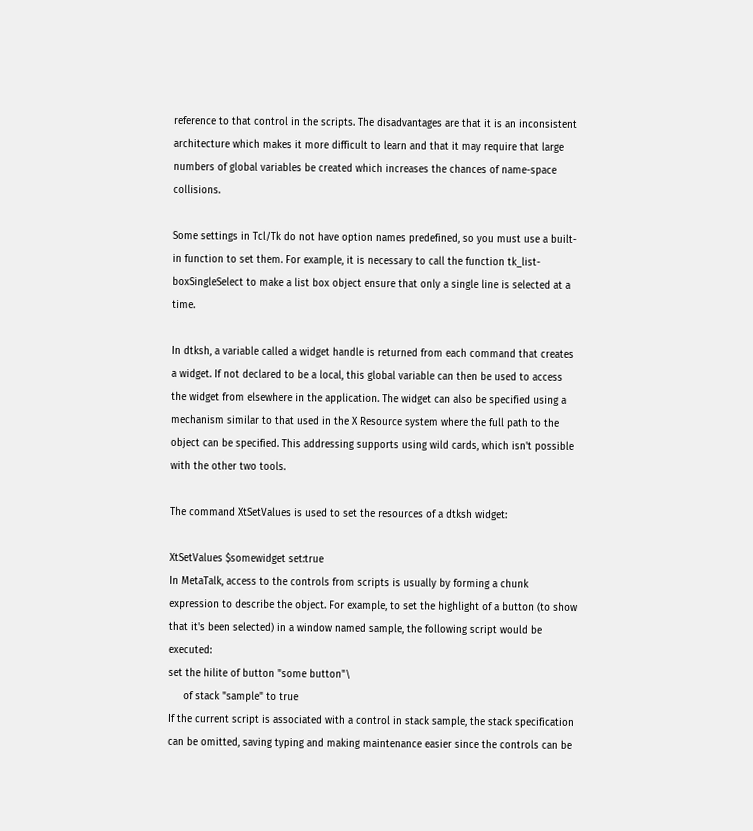reference to that control in the scripts. The disadvantages are that it is an inconsistent architecture which makes it more difficult to learn and that it may require that large numbers of global variables be created which increases the chances of name-space collisions.

Some settings in Tcl/Tk do not have option names predefined, so you must use a built-in function to set them. For example, it is necessary to call the function tk_list-boxSingleSelect to make a list box object ensure that only a single line is selected at a time.

In dtksh, a variable called a widget handle is returned from each command that creates a widget. If not declared to be a local, this global variable can then be used to access the widget from elsewhere in the application. The widget can also be specified using a mechanism similar to that used in the X Resource system where the full path to the object can be specified. This addressing supports using wild cards, which isn't possible with the other two tools.

The command XtSetValues is used to set the resources of a dtksh widget:

XtSetValues $somewidget set:true
In MetaTalk, access to the controls from scripts is usually by forming a chunk expression to describe the object. For example, to set the highlight of a button (to show that it's been selected) in a window named sample, the following script would be executed:
set the hilite of button "some button"\
     of stack "sample" to true
If the current script is associated with a control in stack sample, the stack specification can be omitted, saving typing and making maintenance easier since the controls can be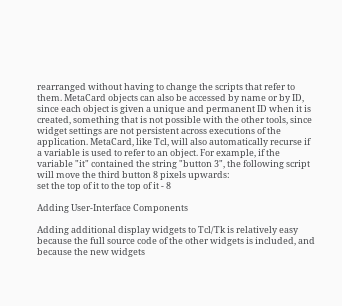rearranged without having to change the scripts that refer to them. MetaCard objects can also be accessed by name or by ID, since each object is given a unique and permanent ID when it is created, something that is not possible with the other tools, since widget settings are not persistent across executions of the application. MetaCard, like Tcl, will also automatically recurse if a variable is used to refer to an object. For example, if the variable "it" contained the string "button 3", the following script will move the third button 8 pixels upwards:
set the top of it to the top of it - 8

Adding User-Interface Components

Adding additional display widgets to Tcl/Tk is relatively easy because the full source code of the other widgets is included, and because the new widgets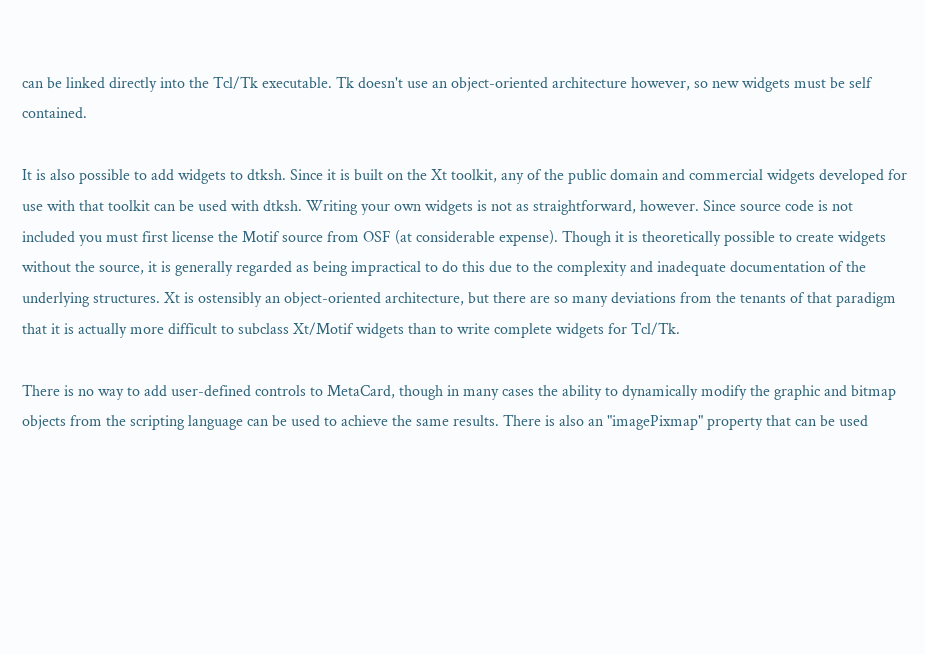can be linked directly into the Tcl/Tk executable. Tk doesn't use an object-oriented architecture however, so new widgets must be self contained.

It is also possible to add widgets to dtksh. Since it is built on the Xt toolkit, any of the public domain and commercial widgets developed for use with that toolkit can be used with dtksh. Writing your own widgets is not as straightforward, however. Since source code is not included you must first license the Motif source from OSF (at considerable expense). Though it is theoretically possible to create widgets without the source, it is generally regarded as being impractical to do this due to the complexity and inadequate documentation of the underlying structures. Xt is ostensibly an object-oriented architecture, but there are so many deviations from the tenants of that paradigm that it is actually more difficult to subclass Xt/Motif widgets than to write complete widgets for Tcl/Tk.

There is no way to add user-defined controls to MetaCard, though in many cases the ability to dynamically modify the graphic and bitmap objects from the scripting language can be used to achieve the same results. There is also an "imagePixmap" property that can be used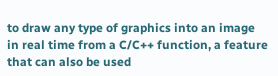to draw any type of graphics into an image in real time from a C/C++ function, a feature that can also be used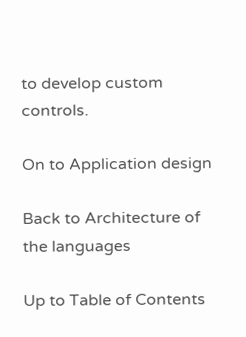to develop custom controls.

On to Application design

Back to Architecture of the languages

Up to Table of Contents